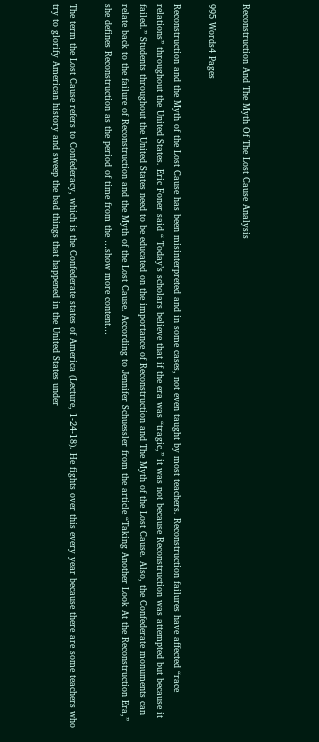Reconstruction And The Myth Of The Lost Cause Analysis

995 Words4 Pages

Reconstruction and the Myth of the Lost Cause has been misinterpreted and in some cases, not even taught by most teachers. Reconstruction failures have affected “race relations” throughout the United States. Eric Foner said “ Today’s scholars believe that if the era was “tragic,” it was not because Reconstruction was attempted but because it failed.” Students throughout the United States need to be educated on the importance of Reconstruction and The Myth of the Lost Cause. Also, the Confederate monuments can relate back to the failure of Reconstruction and the Myth of the Lost Cause. According to Jennifer Schuessler from the article “Taking Another Look At the Reconstruction Era,” she defines Reconstruction as the period of time from the …show more content…

The term the Lost Cause refers to Confederacy, which is the Confederate states of America (Lecture, 1-24-18). He fights over this every year because there are some teachers who try to glorify American history and sweep the bad things that happened in the United States under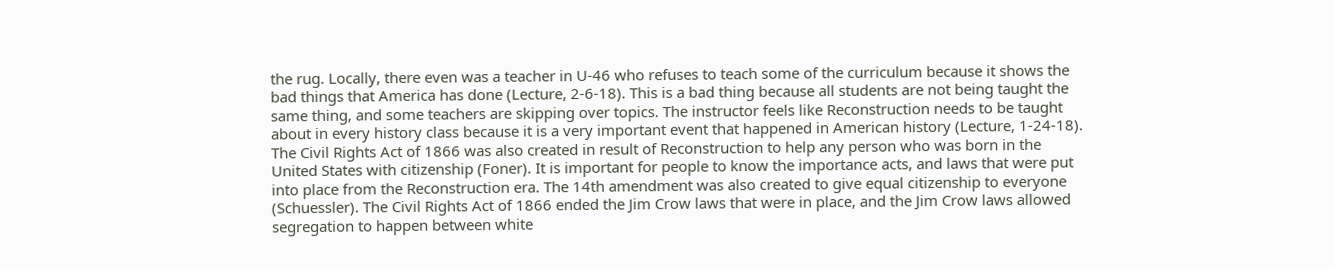the rug. Locally, there even was a teacher in U-46 who refuses to teach some of the curriculum because it shows the bad things that America has done (Lecture, 2-6-18). This is a bad thing because all students are not being taught the same thing, and some teachers are skipping over topics. The instructor feels like Reconstruction needs to be taught about in every history class because it is a very important event that happened in American history (Lecture, 1-24-18). The Civil Rights Act of 1866 was also created in result of Reconstruction to help any person who was born in the United States with citizenship (Foner). It is important for people to know the importance acts, and laws that were put into place from the Reconstruction era. The 14th amendment was also created to give equal citizenship to everyone (Schuessler). The Civil Rights Act of 1866 ended the Jim Crow laws that were in place, and the Jim Crow laws allowed segregation to happen between white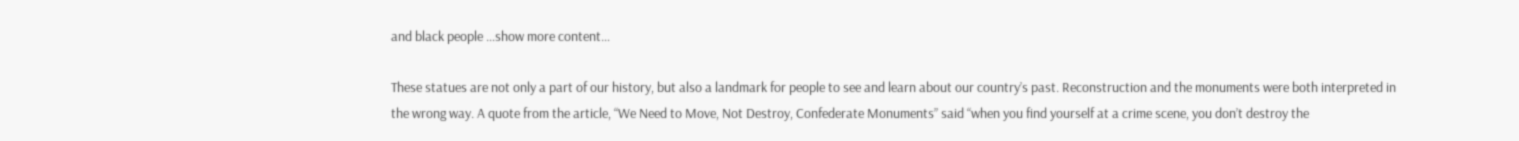and black people …show more content…

These statues are not only a part of our history, but also a landmark for people to see and learn about our country’s past. Reconstruction and the monuments were both interpreted in the wrong way. A quote from the article, “We Need to Move, Not Destroy, Confederate Monuments” said “when you find yourself at a crime scene, you don’t destroy the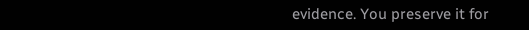evidence. You preserve it for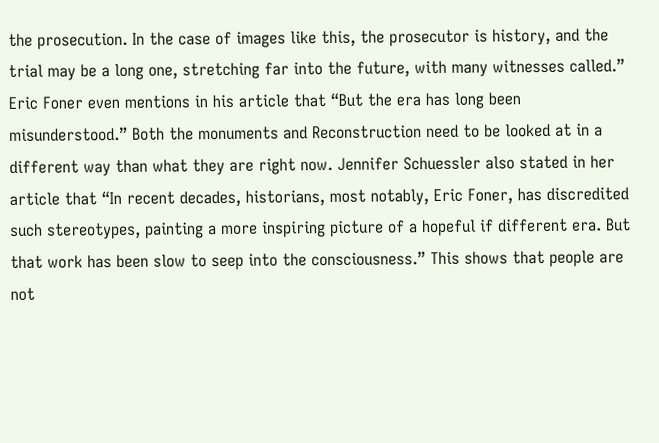the prosecution. In the case of images like this, the prosecutor is history, and the trial may be a long one, stretching far into the future, with many witnesses called.” Eric Foner even mentions in his article that “But the era has long been misunderstood.” Both the monuments and Reconstruction need to be looked at in a different way than what they are right now. Jennifer Schuessler also stated in her article that “In recent decades, historians, most notably, Eric Foner, has discredited such stereotypes, painting a more inspiring picture of a hopeful if different era. But that work has been slow to seep into the consciousness.” This shows that people are not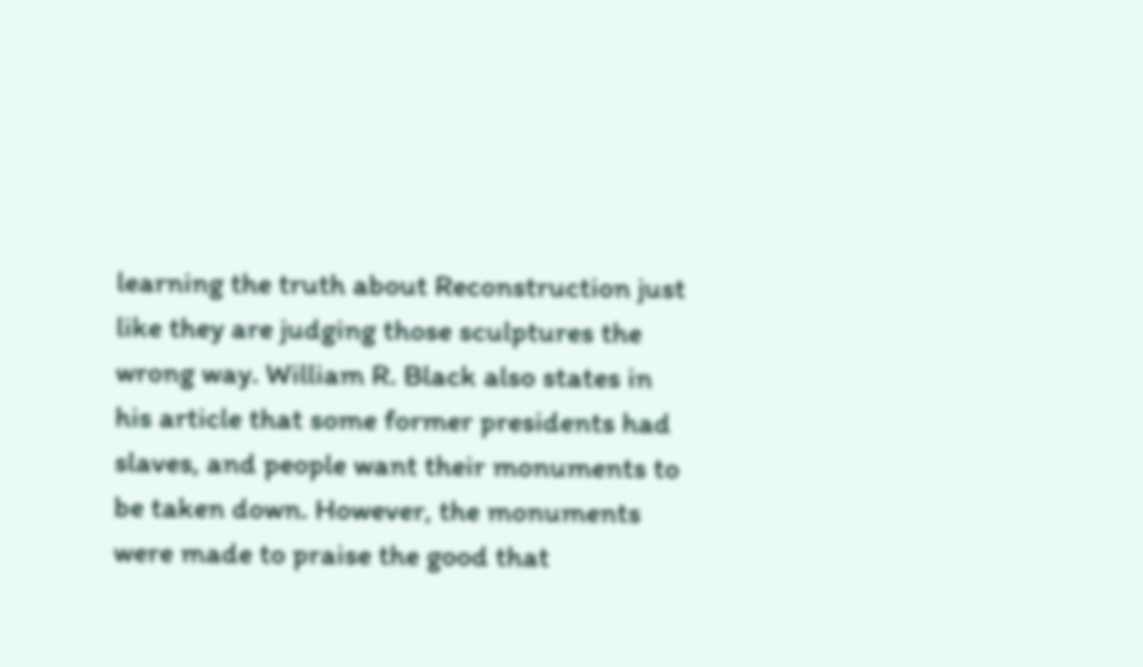learning the truth about Reconstruction just like they are judging those sculptures the wrong way. William R. Black also states in his article that some former presidents had slaves, and people want their monuments to be taken down. However, the monuments were made to praise the good that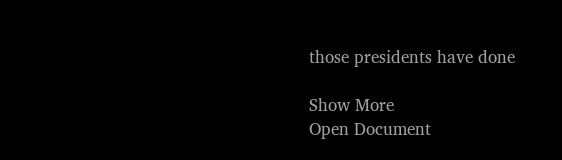those presidents have done

Show More
Open Document